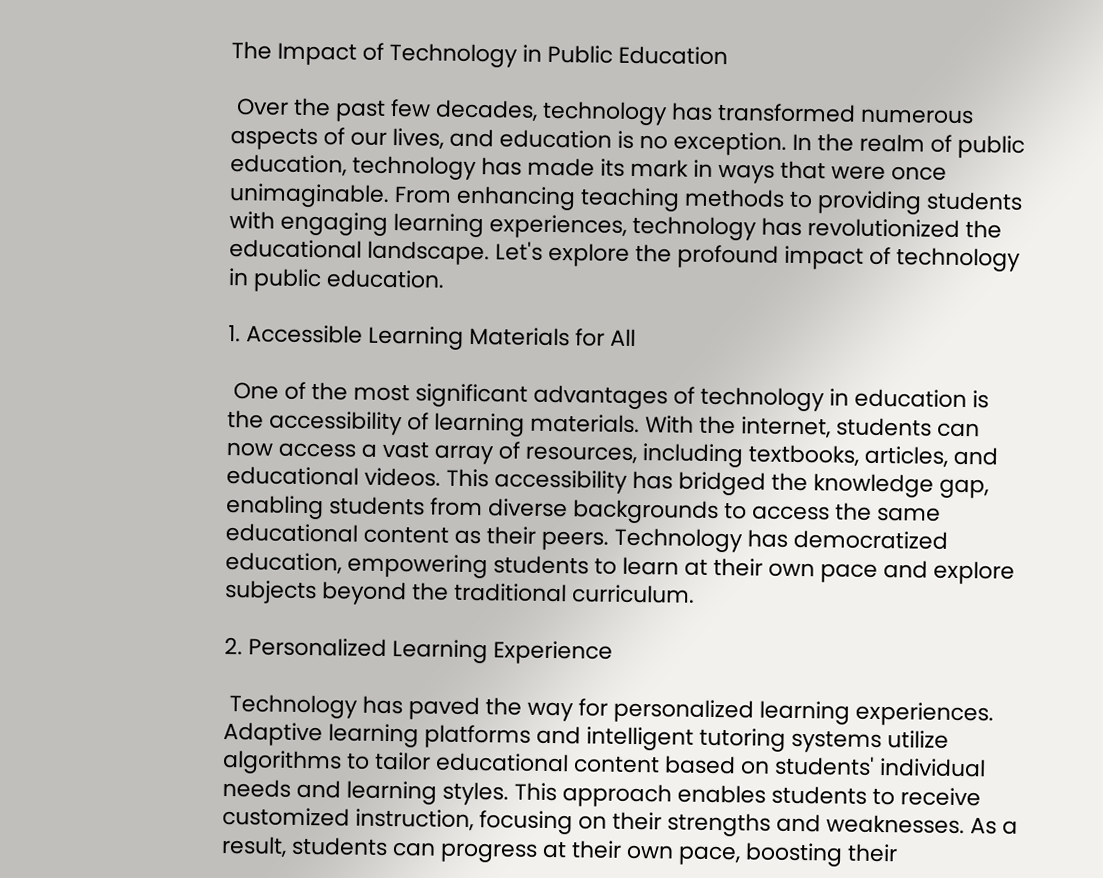The Impact of Technology in Public Education

 Over the past few decades, technology has transformed numerous aspects of our lives, and education is no exception. In the realm of public education, technology has made its mark in ways that were once unimaginable. From enhancing teaching methods to providing students with engaging learning experiences, technology has revolutionized the educational landscape. Let's explore the profound impact of technology in public education.

1. Accessible Learning Materials for All

 One of the most significant advantages of technology in education is the accessibility of learning materials. With the internet, students can now access a vast array of resources, including textbooks, articles, and educational videos. This accessibility has bridged the knowledge gap, enabling students from diverse backgrounds to access the same educational content as their peers. Technology has democratized education, empowering students to learn at their own pace and explore subjects beyond the traditional curriculum.

2. Personalized Learning Experience

 Technology has paved the way for personalized learning experiences. Adaptive learning platforms and intelligent tutoring systems utilize algorithms to tailor educational content based on students' individual needs and learning styles. This approach enables students to receive customized instruction, focusing on their strengths and weaknesses. As a result, students can progress at their own pace, boosting their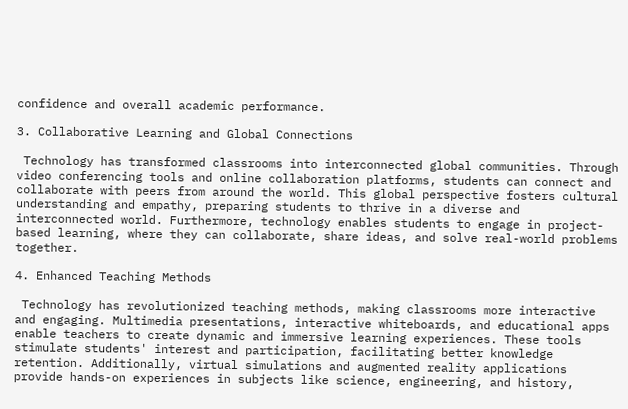confidence and overall academic performance.

3. Collaborative Learning and Global Connections

 Technology has transformed classrooms into interconnected global communities. Through video conferencing tools and online collaboration platforms, students can connect and collaborate with peers from around the world. This global perspective fosters cultural understanding and empathy, preparing students to thrive in a diverse and interconnected world. Furthermore, technology enables students to engage in project-based learning, where they can collaborate, share ideas, and solve real-world problems together.

4. Enhanced Teaching Methods

 Technology has revolutionized teaching methods, making classrooms more interactive and engaging. Multimedia presentations, interactive whiteboards, and educational apps enable teachers to create dynamic and immersive learning experiences. These tools stimulate students' interest and participation, facilitating better knowledge retention. Additionally, virtual simulations and augmented reality applications provide hands-on experiences in subjects like science, engineering, and history,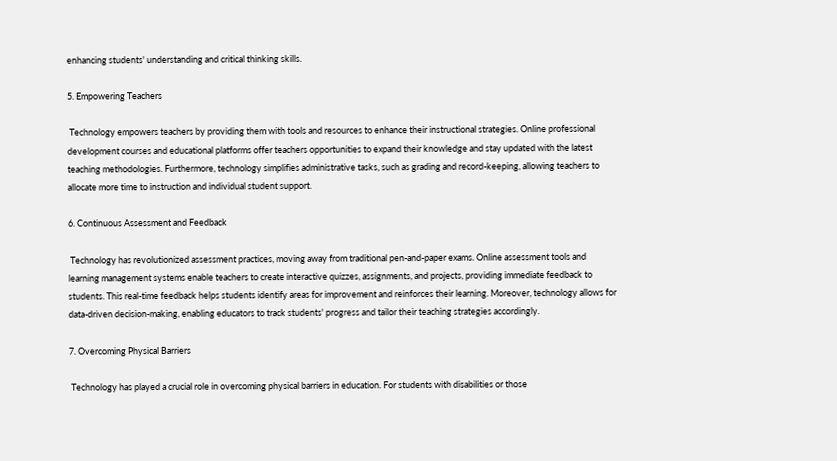enhancing students' understanding and critical thinking skills.

5. Empowering Teachers

 Technology empowers teachers by providing them with tools and resources to enhance their instructional strategies. Online professional development courses and educational platforms offer teachers opportunities to expand their knowledge and stay updated with the latest teaching methodologies. Furthermore, technology simplifies administrative tasks, such as grading and record-keeping, allowing teachers to allocate more time to instruction and individual student support.

6. Continuous Assessment and Feedback

 Technology has revolutionized assessment practices, moving away from traditional pen-and-paper exams. Online assessment tools and learning management systems enable teachers to create interactive quizzes, assignments, and projects, providing immediate feedback to students. This real-time feedback helps students identify areas for improvement and reinforces their learning. Moreover, technology allows for data-driven decision-making, enabling educators to track students' progress and tailor their teaching strategies accordingly.

7. Overcoming Physical Barriers

 Technology has played a crucial role in overcoming physical barriers in education. For students with disabilities or those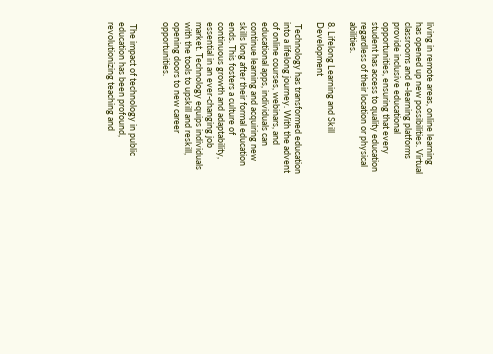living in remote areas, online learning has opened up new possibilities. Virtual classrooms and e-learning platforms provide inclusive educational opportunities, ensuring that every student has access to quality education regardless of their location or physical abilities.

8. Lifelong Learning and Skill Development

 Technology has transformed education into a lifelong journey. With the advent of online courses, webinars, and educational apps, individuals can continue learning and acquiring new skills long after their formal education ends. This fosters a culture of continuous growth and adaptability, essential in an ever-changing job market. Technology equips individuals with the tools to upskill and reskill, opening doors to new career opportunities.


 The impact of technology in public education has been profound, revolutionizing teaching and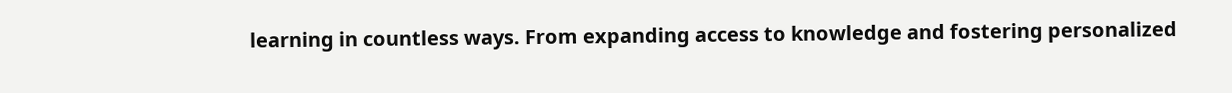learning in countless ways. From expanding access to knowledge and fostering personalized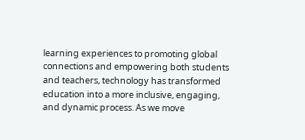learning experiences to promoting global connections and empowering both students and teachers, technology has transformed education into a more inclusive, engaging, and dynamic process. As we move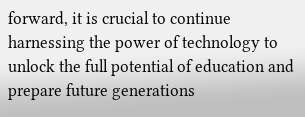forward, it is crucial to continue harnessing the power of technology to unlock the full potential of education and prepare future generations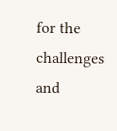for the challenges and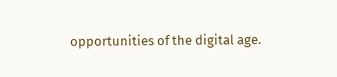opportunities of the digital age.